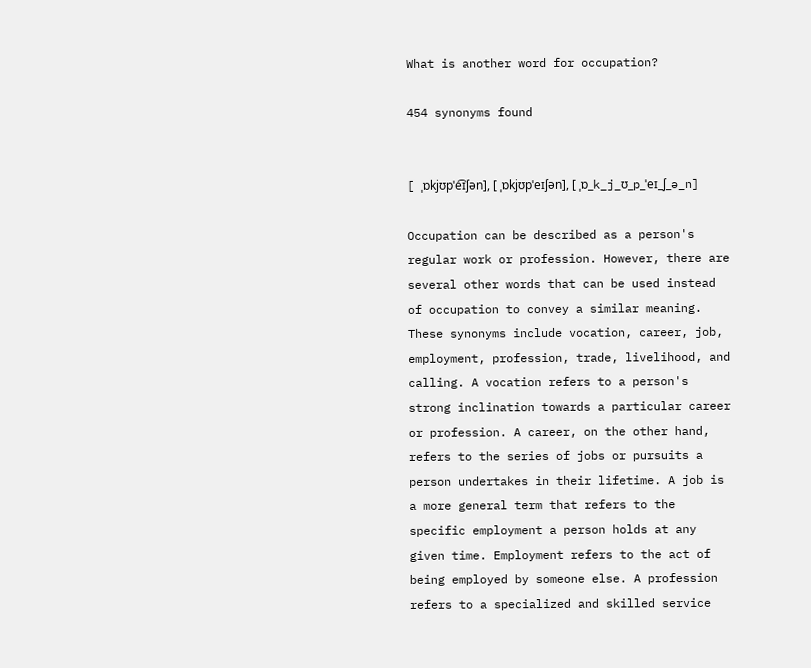What is another word for occupation?

454 synonyms found


[ ˌɒkjʊpˈe͡ɪʃən], [ ˌɒkjʊpˈeɪʃən], [ ˌɒ_k_j_ʊ_p_ˈeɪ_ʃ_ə_n]

Occupation can be described as a person's regular work or profession. However, there are several other words that can be used instead of occupation to convey a similar meaning. These synonyms include vocation, career, job, employment, profession, trade, livelihood, and calling. A vocation refers to a person's strong inclination towards a particular career or profession. A career, on the other hand, refers to the series of jobs or pursuits a person undertakes in their lifetime. A job is a more general term that refers to the specific employment a person holds at any given time. Employment refers to the act of being employed by someone else. A profession refers to a specialized and skilled service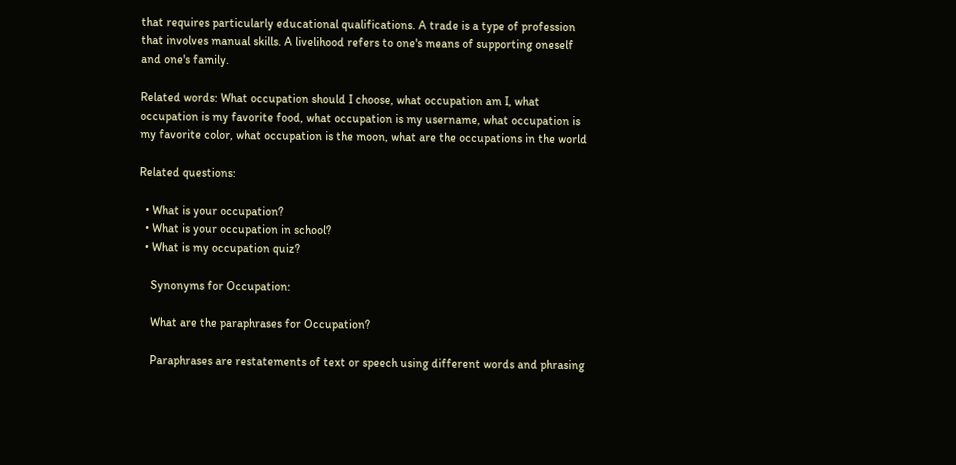that requires particularly educational qualifications. A trade is a type of profession that involves manual skills. A livelihood refers to one's means of supporting oneself and one's family.

Related words: What occupation should I choose, what occupation am I, what occupation is my favorite food, what occupation is my username, what occupation is my favorite color, what occupation is the moon, what are the occupations in the world

Related questions:

  • What is your occupation?
  • What is your occupation in school?
  • What is my occupation quiz?

    Synonyms for Occupation:

    What are the paraphrases for Occupation?

    Paraphrases are restatements of text or speech using different words and phrasing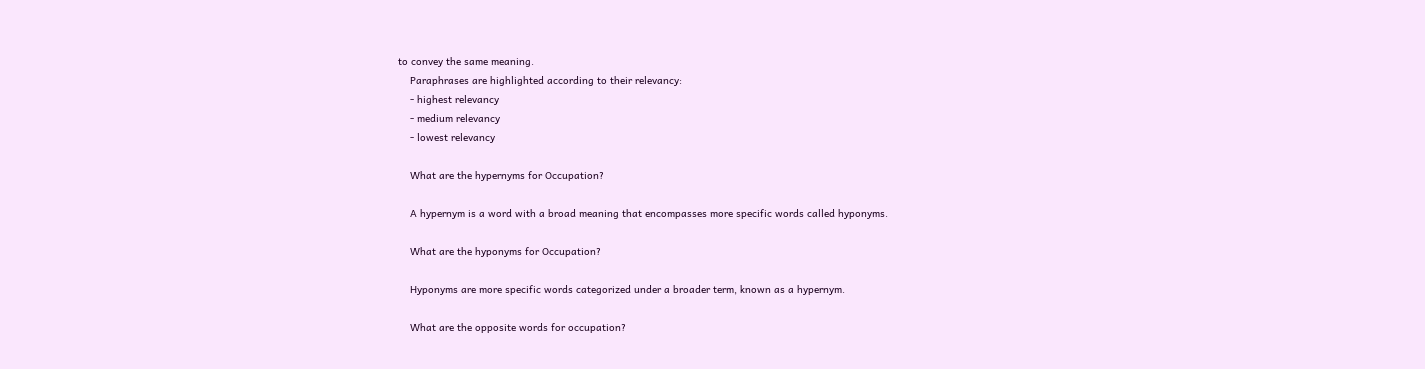to convey the same meaning.
    Paraphrases are highlighted according to their relevancy:
    - highest relevancy
    - medium relevancy
    - lowest relevancy

    What are the hypernyms for Occupation?

    A hypernym is a word with a broad meaning that encompasses more specific words called hyponyms.

    What are the hyponyms for Occupation?

    Hyponyms are more specific words categorized under a broader term, known as a hypernym.

    What are the opposite words for occupation?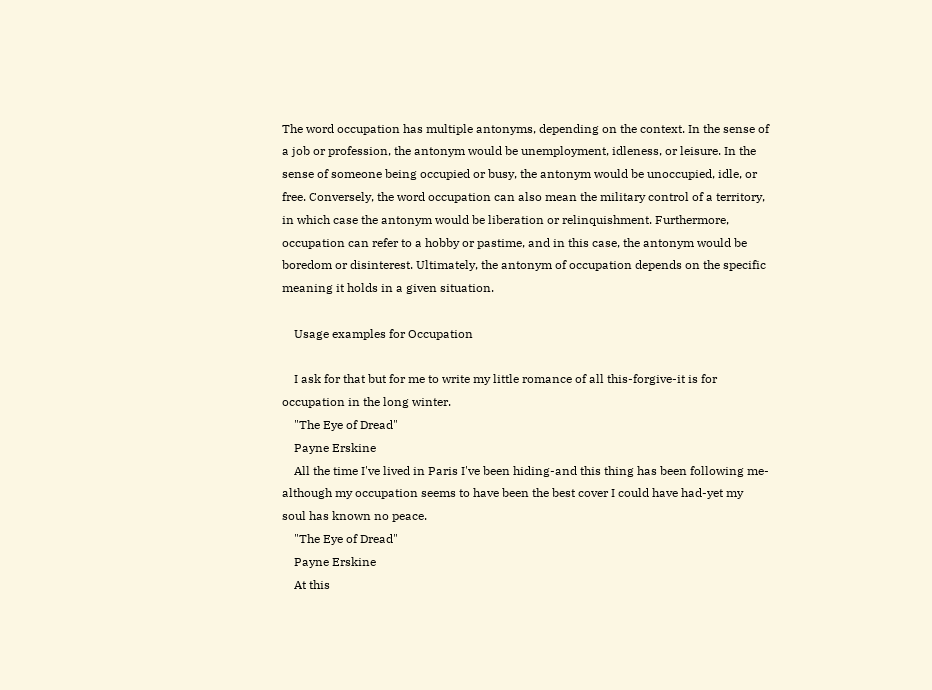The word occupation has multiple antonyms, depending on the context. In the sense of a job or profession, the antonym would be unemployment, idleness, or leisure. In the sense of someone being occupied or busy, the antonym would be unoccupied, idle, or free. Conversely, the word occupation can also mean the military control of a territory, in which case the antonym would be liberation or relinquishment. Furthermore, occupation can refer to a hobby or pastime, and in this case, the antonym would be boredom or disinterest. Ultimately, the antonym of occupation depends on the specific meaning it holds in a given situation.

    Usage examples for Occupation

    I ask for that but for me to write my little romance of all this-forgive-it is for occupation in the long winter.
    "The Eye of Dread"
    Payne Erskine
    All the time I've lived in Paris I've been hiding-and this thing has been following me-although my occupation seems to have been the best cover I could have had-yet my soul has known no peace.
    "The Eye of Dread"
    Payne Erskine
    At this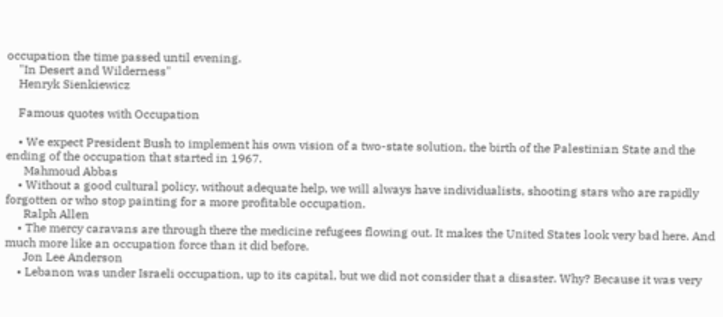occupation the time passed until evening.
    "In Desert and Wilderness"
    Henryk Sienkiewicz

    Famous quotes with Occupation

    • We expect President Bush to implement his own vision of a two-state solution, the birth of the Palestinian State and the ending of the occupation that started in 1967.
      Mahmoud Abbas
    • Without a good cultural policy, without adequate help, we will always have individualists, shooting stars who are rapidly forgotten or who stop painting for a more profitable occupation.
      Ralph Allen
    • The mercy caravans are through there the medicine refugees flowing out. It makes the United States look very bad here. And much more like an occupation force than it did before.
      Jon Lee Anderson
    • Lebanon was under Israeli occupation, up to its capital, but we did not consider that a disaster. Why? Because it was very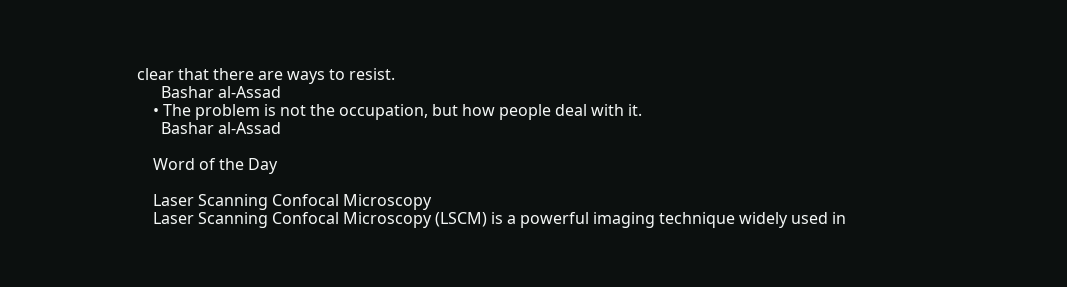clear that there are ways to resist.
      Bashar al-Assad
    • The problem is not the occupation, but how people deal with it.
      Bashar al-Assad

    Word of the Day

    Laser Scanning Confocal Microscopy
    Laser Scanning Confocal Microscopy (LSCM) is a powerful imaging technique widely used in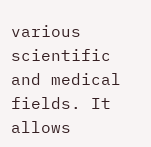various scientific and medical fields. It allows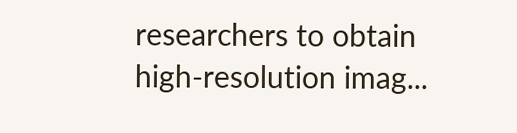researchers to obtain high-resolution imag...